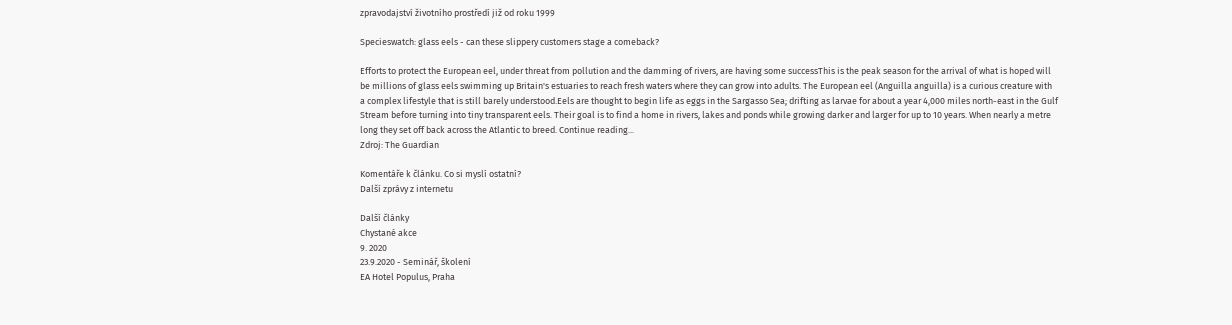zpravodajství životního prostředí již od roku 1999

Specieswatch: glass eels - can these slippery customers stage a comeback?

Efforts to protect the European eel, under threat from pollution and the damming of rivers, are having some successThis is the peak season for the arrival of what is hoped will be millions of glass eels swimming up Britain's estuaries to reach fresh waters where they can grow into adults. The European eel (Anguilla anguilla) is a curious creature with a complex lifestyle that is still barely understood.Eels are thought to begin life as eggs in the Sargasso Sea; drifting as larvae for about a year 4,000 miles north-east in the Gulf Stream before turning into tiny transparent eels. Their goal is to find a home in rivers, lakes and ponds while growing darker and larger for up to 10 years. When nearly a metre long they set off back across the Atlantic to breed. Continue reading...
Zdroj: The Guardian

Komentáře k článku. Co si myslí ostatní?
Další zprávy z internetu

Další články
Chystané akce
9. 2020
23.9.2020 - Seminář, školení
EA Hotel Populus, Praha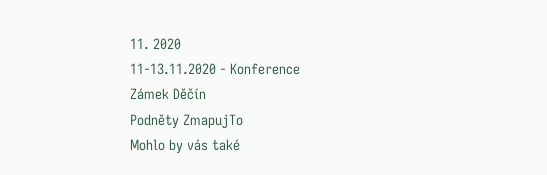11. 2020
11-13.11.2020 - Konference
Zámek Děčín
Podněty ZmapujTo
Mohlo by vás také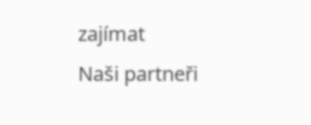zajímat
Naši partneři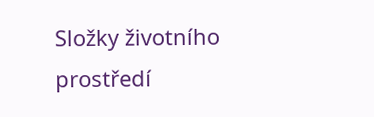Složky životního prostředí